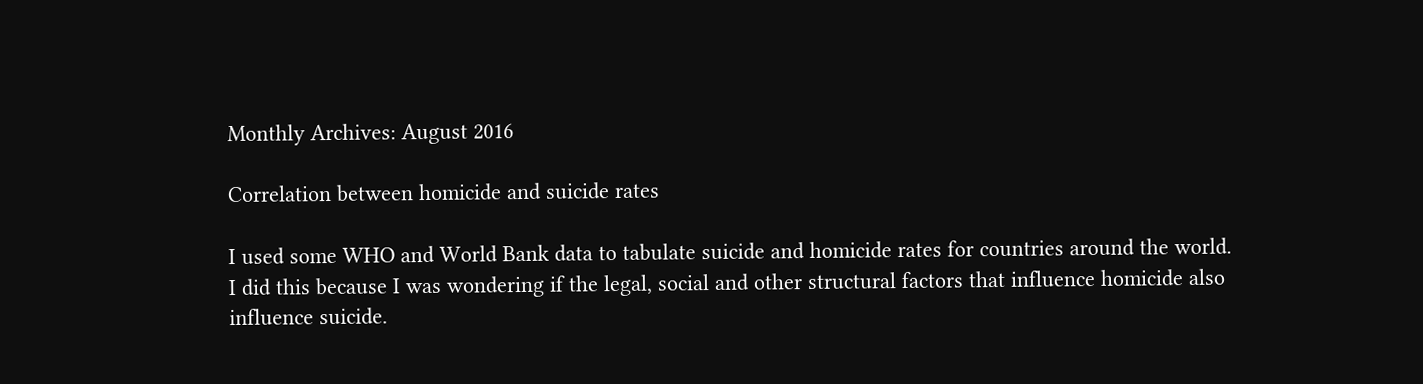Monthly Archives: August 2016

Correlation between homicide and suicide rates

I used some WHO and World Bank data to tabulate suicide and homicide rates for countries around the world.  I did this because I was wondering if the legal, social and other structural factors that influence homicide also influence suicide.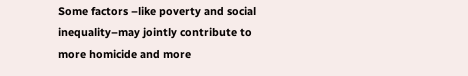Some factors –like poverty and social inequality–may jointly contribute to more homicide and more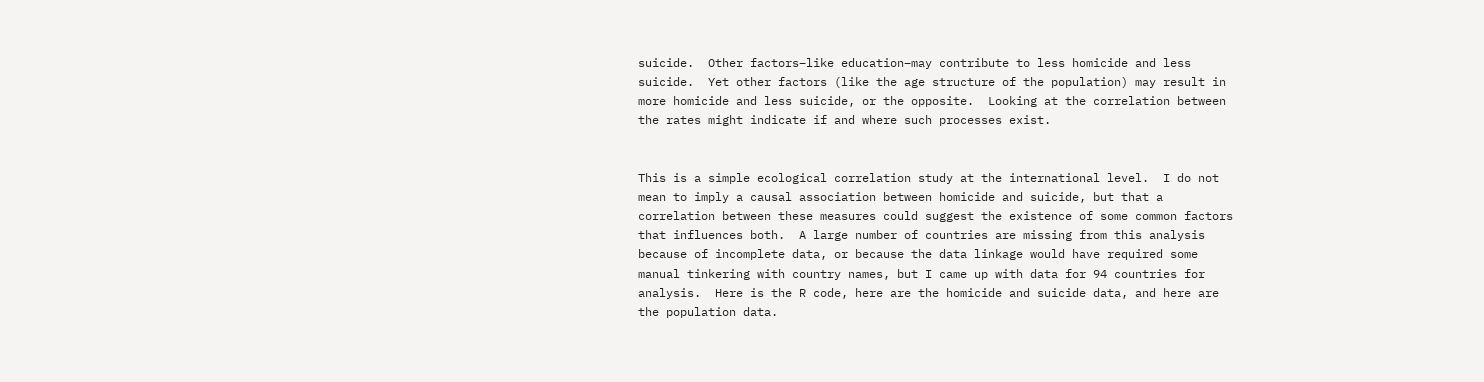suicide.  Other factors–like education–may contribute to less homicide and less suicide.  Yet other factors (like the age structure of the population) may result in more homicide and less suicide, or the opposite.  Looking at the correlation between the rates might indicate if and where such processes exist.


This is a simple ecological correlation study at the international level.  I do not mean to imply a causal association between homicide and suicide, but that a correlation between these measures could suggest the existence of some common factors that influences both.  A large number of countries are missing from this analysis because of incomplete data, or because the data linkage would have required some manual tinkering with country names, but I came up with data for 94 countries for analysis.  Here is the R code, here are the homicide and suicide data, and here are the population data.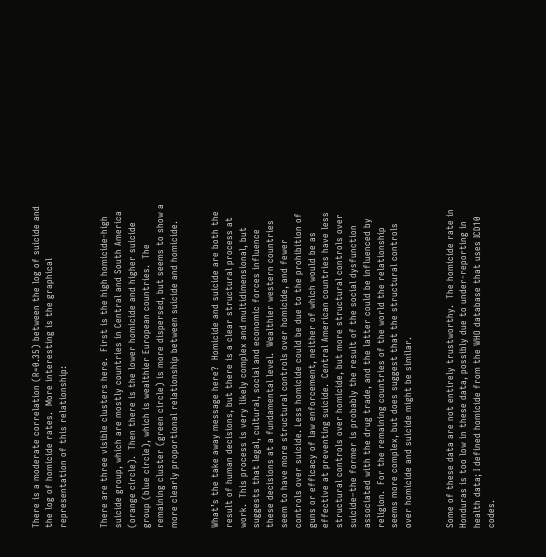There is a moderate correlation (R=0.35) between the log of suicide and the log of homicide rates.  More interesting is the graphical representation of this relationship:


There are three visible clusters here.  First is the high homicide-high suicide group, which are mostly countries in Central and South America (orange circle).  Then there is the lower homicide and higher suicide group (blue circle), which is wealthier European countries.  The remaining cluster (green circle) is more dispersed, but seems to show a more clearly proportional relationship between suicide and homicide.


What’s the take away message here?  Homicide and suicide are both the result of human decisions, but there is a clear structural process at work.  This process is very likely complex and multidimensional, but suggests that legal, cultural, social and economic forces influence these decisions at a fundamental level.  Wealthier western countries seem to have more structural controls over homicide, and fewer controls over suicide. Less homicide could be due to the prohibition of guns or efficacy of law enforcement, neither of which would be as effective at preventing suicide.  Central American countries have less structural controls over homicide, but more structural controls over suicide–the former is probably the result of the social dysfunction associated with the drug trade, and the latter could be influenced by religion.  For the remaining countries of the world the relationship seems more complex, but does suggest that the structural controls over homicide and suicide might be similar.


Some of these data are not entirely trustworthy.  The homicide rate in Honduras is too low in these data, possibly due to under-reporting in health data; I defined homicide from the WHO database that uses ICD10 codes.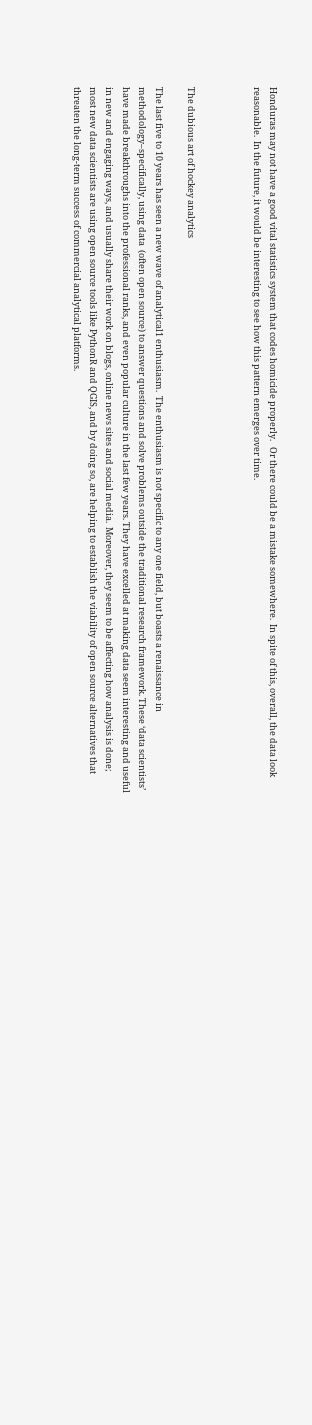Honduras may not have a good vital statistics system that codes homicide properly.   Or there could be a mistake somewhere.  In spite of this, overall, the data look reasonable.  In the future, it would be interesting to see how this pattern emerges over time.



The dubious art of hockey analytics

The last five to 10 years has seen a new wave of analytical1 enthusiasm.  The enthusiasm is not specific to any one field, but boasts a renaissance in methodology–specifically, using data  (often open source) to answer questions and solve problems outside the traditional research framework. These ‘data scientists’  have made breakthroughs into the professional ranks, and even popular culture in the last few years. They have excelled at making data seem interesting and useful in new and engaging ways, and usually share their work on blogs, online news sites and social media.  Moreover, they seem to be affecting how analysis is done; most new data scientists are using open source tools like PythonR and QGIS, and by doing so, are helping to establish the viability of open source alternatives that threaten the long-term success of commercial analytical platforms.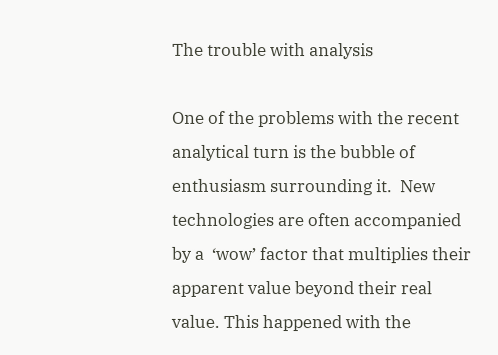The trouble with analysis

One of the problems with the recent analytical turn is the bubble of enthusiasm surrounding it.  New technologies are often accompanied by a  ‘wow’ factor that multiplies their apparent value beyond their real value. This happened with the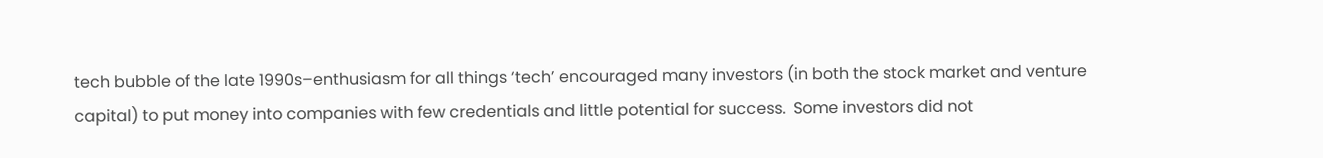tech bubble of the late 1990s–enthusiasm for all things ‘tech’ encouraged many investors (in both the stock market and venture capital) to put money into companies with few credentials and little potential for success.  Some investors did not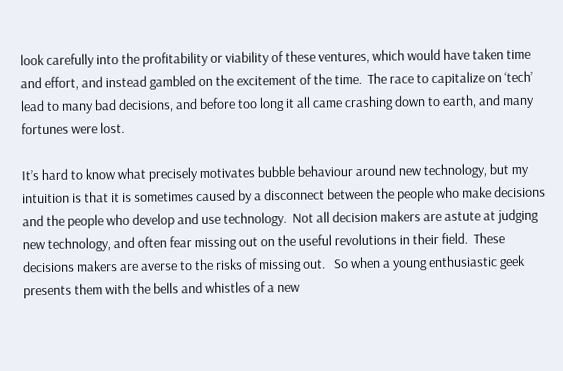look carefully into the profitability or viability of these ventures, which would have taken time and effort, and instead gambled on the excitement of the time.  The race to capitalize on ‘tech’ lead to many bad decisions, and before too long it all came crashing down to earth, and many fortunes were lost.

It’s hard to know what precisely motivates bubble behaviour around new technology, but my intuition is that it is sometimes caused by a disconnect between the people who make decisions and the people who develop and use technology.  Not all decision makers are astute at judging new technology, and often fear missing out on the useful revolutions in their field.  These decisions makers are averse to the risks of missing out.   So when a young enthusiastic geek presents them with the bells and whistles of a new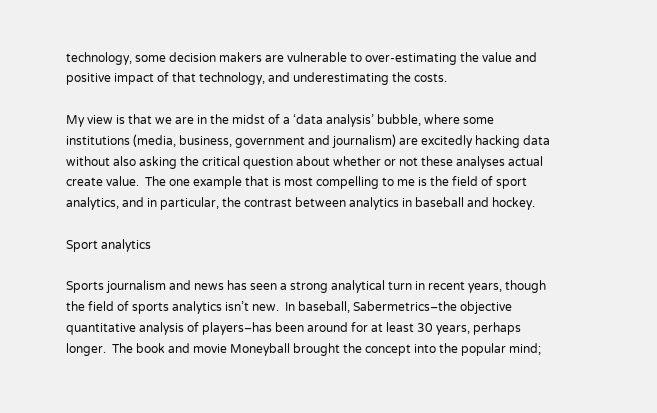technology, some decision makers are vulnerable to over-estimating the value and positive impact of that technology, and underestimating the costs.

My view is that we are in the midst of a ‘data analysis’ bubble, where some institutions (media, business, government and journalism) are excitedly hacking data without also asking the critical question about whether or not these analyses actual create value.  The one example that is most compelling to me is the field of sport analytics, and in particular, the contrast between analytics in baseball and hockey.

Sport analytics

Sports journalism and news has seen a strong analytical turn in recent years, though the field of sports analytics isn’t new.  In baseball, Sabermetrics–the objective quantitative analysis of players–has been around for at least 30 years, perhaps longer.  The book and movie Moneyball brought the concept into the popular mind;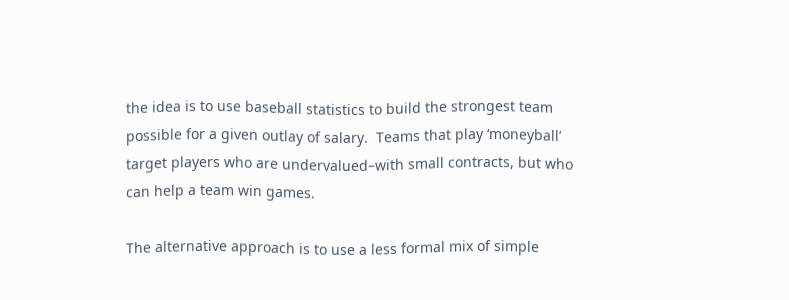the idea is to use baseball statistics to build the strongest team possible for a given outlay of salary.  Teams that play ‘moneyball’ target players who are undervalued–with small contracts, but who can help a team win games.

The alternative approach is to use a less formal mix of simple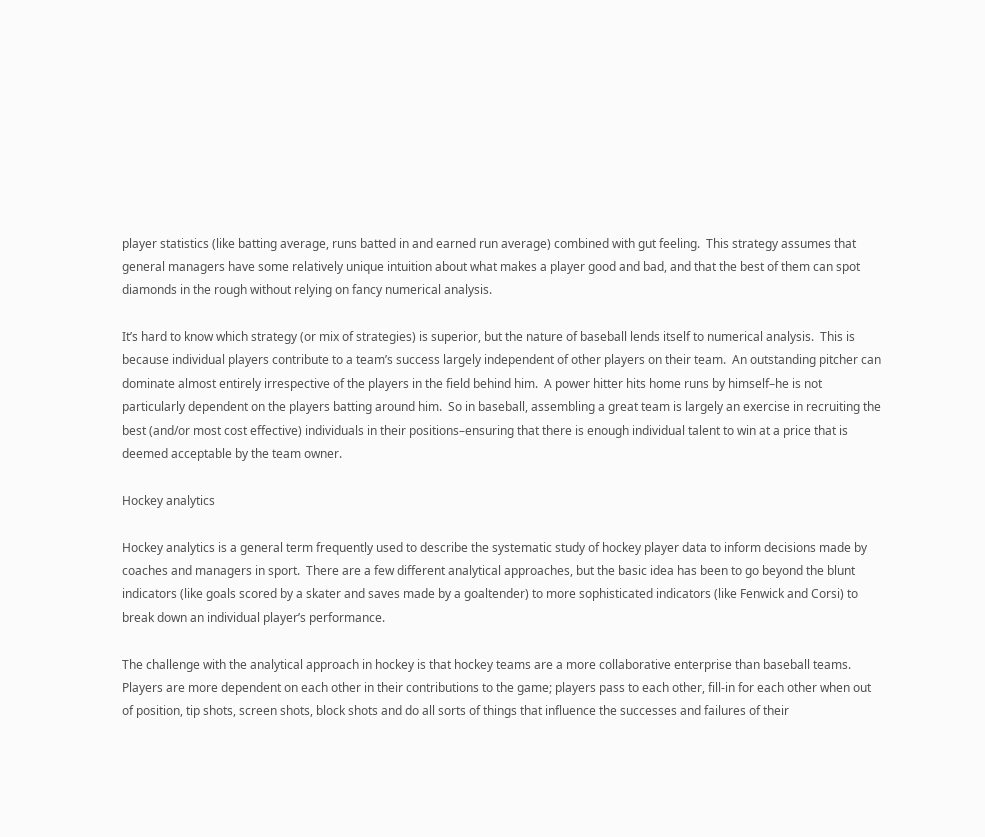player statistics (like batting average, runs batted in and earned run average) combined with gut feeling.  This strategy assumes that general managers have some relatively unique intuition about what makes a player good and bad, and that the best of them can spot diamonds in the rough without relying on fancy numerical analysis.

It’s hard to know which strategy (or mix of strategies) is superior, but the nature of baseball lends itself to numerical analysis.  This is because individual players contribute to a team’s success largely independent of other players on their team.  An outstanding pitcher can dominate almost entirely irrespective of the players in the field behind him.  A power hitter hits home runs by himself–he is not particularly dependent on the players batting around him.  So in baseball, assembling a great team is largely an exercise in recruiting the best (and/or most cost effective) individuals in their positions–ensuring that there is enough individual talent to win at a price that is deemed acceptable by the team owner.

Hockey analytics

Hockey analytics is a general term frequently used to describe the systematic study of hockey player data to inform decisions made by coaches and managers in sport.  There are a few different analytical approaches, but the basic idea has been to go beyond the blunt indicators (like goals scored by a skater and saves made by a goaltender) to more sophisticated indicators (like Fenwick and Corsi) to break down an individual player’s performance.

The challenge with the analytical approach in hockey is that hockey teams are a more collaborative enterprise than baseball teams.  Players are more dependent on each other in their contributions to the game; players pass to each other, fill-in for each other when out of position, tip shots, screen shots, block shots and do all sorts of things that influence the successes and failures of their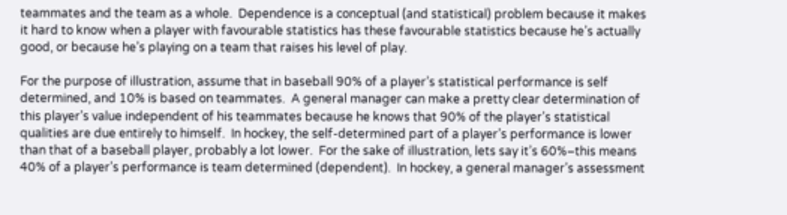teammates and the team as a whole.  Dependence is a conceptual (and statistical) problem because it makes it hard to know when a player with favourable statistics has these favourable statistics because he’s actually good, or because he’s playing on a team that raises his level of play.

For the purpose of illustration, assume that in baseball 90% of a player’s statistical performance is self determined, and 10% is based on teammates.  A general manager can make a pretty clear determination of this player’s value independent of his teammates because he knows that 90% of the player’s statistical qualities are due entirely to himself.  In hockey, the self-determined part of a player’s performance is lower than that of a baseball player, probably a lot lower.  For the sake of illustration, lets say it’s 60%–this means 40% of a player’s performance is team determined (dependent).  In hockey, a general manager’s assessment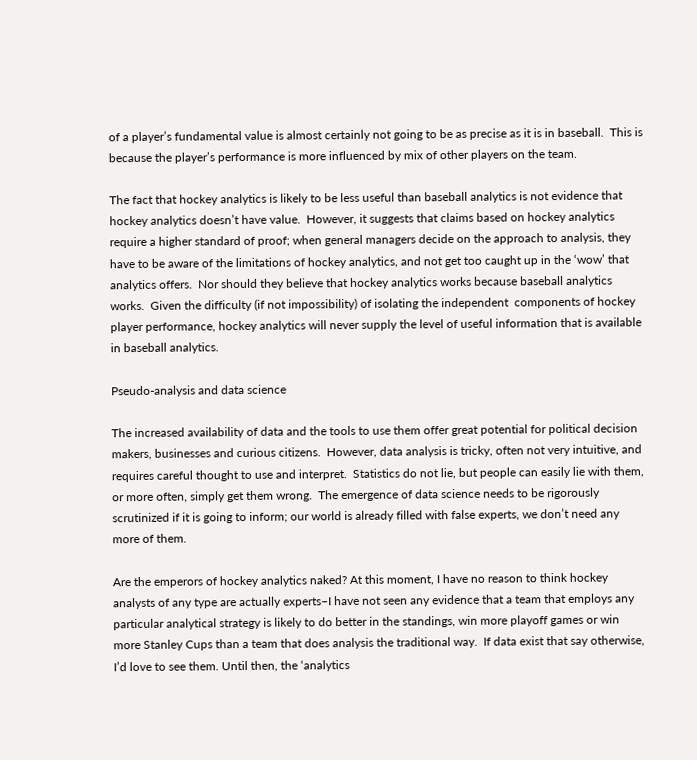of a player’s fundamental value is almost certainly not going to be as precise as it is in baseball.  This is because the player’s performance is more influenced by mix of other players on the team.

The fact that hockey analytics is likely to be less useful than baseball analytics is not evidence that hockey analytics doesn’t have value.  However, it suggests that claims based on hockey analytics require a higher standard of proof; when general managers decide on the approach to analysis, they have to be aware of the limitations of hockey analytics, and not get too caught up in the ‘wow’ that analytics offers.  Nor should they believe that hockey analytics works because baseball analytics works.  Given the difficulty (if not impossibility) of isolating the independent  components of hockey player performance, hockey analytics will never supply the level of useful information that is available in baseball analytics.

Pseudo-analysis and data science

The increased availability of data and the tools to use them offer great potential for political decision makers, businesses and curious citizens.  However, data analysis is tricky, often not very intuitive, and requires careful thought to use and interpret.  Statistics do not lie, but people can easily lie with them, or more often, simply get them wrong.  The emergence of data science needs to be rigorously scrutinized if it is going to inform; our world is already filled with false experts, we don’t need any more of them.

Are the emperors of hockey analytics naked? At this moment, I have no reason to think hockey analysts of any type are actually experts–I have not seen any evidence that a team that employs any particular analytical strategy is likely to do better in the standings, win more playoff games or win more Stanley Cups than a team that does analysis the traditional way.  If data exist that say otherwise, I’d love to see them. Until then, the ‘analytics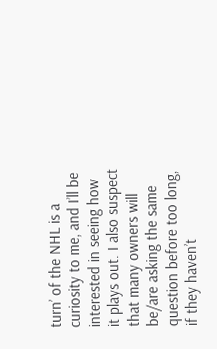turn’ of the NHL is a curiosity to me, and I’ll be interested in seeing how it plays out. I also suspect that many owners will be/are asking the same question before too long, if they haven’t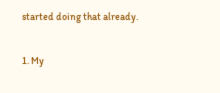started doing that already.

1. My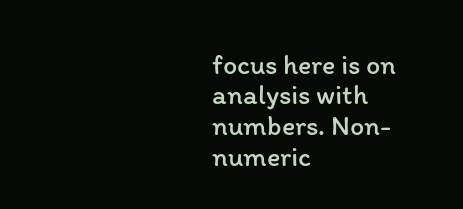focus here is on analysis with numbers. Non-numeric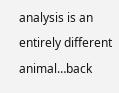analysis is an entirely different animal…back